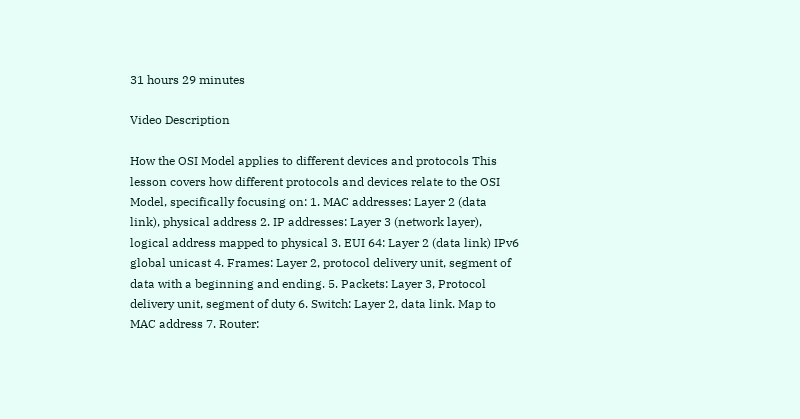31 hours 29 minutes

Video Description

How the OSI Model applies to different devices and protocols This lesson covers how different protocols and devices relate to the OSI Model, specifically focusing on: 1. MAC addresses: Layer 2 (data link), physical address 2. IP addresses: Layer 3 (network layer), logical address mapped to physical 3. EUI 64: Layer 2 (data link) IPv6 global unicast 4. Frames: Layer 2, protocol delivery unit, segment of data with a beginning and ending. 5. Packets: Layer 3, Protocol delivery unit, segment of duty 6. Switch: Layer 2, data link. Map to MAC address 7. Router: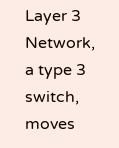Layer 3 Network, a type 3 switch, moves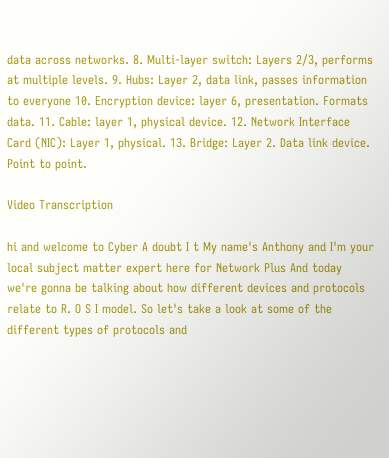data across networks. 8. Multi-layer switch: Layers 2/3, performs at multiple levels. 9. Hubs: Layer 2, data link, passes information to everyone 10. Encryption device: layer 6, presentation. Formats data. 11. Cable: layer 1, physical device. 12. Network Interface Card (NIC): Layer 1, physical. 13. Bridge: Layer 2. Data link device. Point to point.

Video Transcription

hi and welcome to Cyber A doubt I t My name's Anthony and I'm your local subject matter expert here for Network Plus And today we're gonna be talking about how different devices and protocols relate to R. O S I model. So let's take a look at some of the different types of protocols and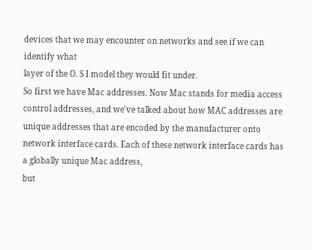devices that we may encounter on networks and see if we can identify what
layer of the O. S I model they would fit under.
So first we have Mac addresses. Now Mac stands for media access control addresses, and we've talked about how MAC addresses are unique addresses that are encoded by the manufacturer onto network interface cards. Each of these network interface cards has a globally unique Mac address,
but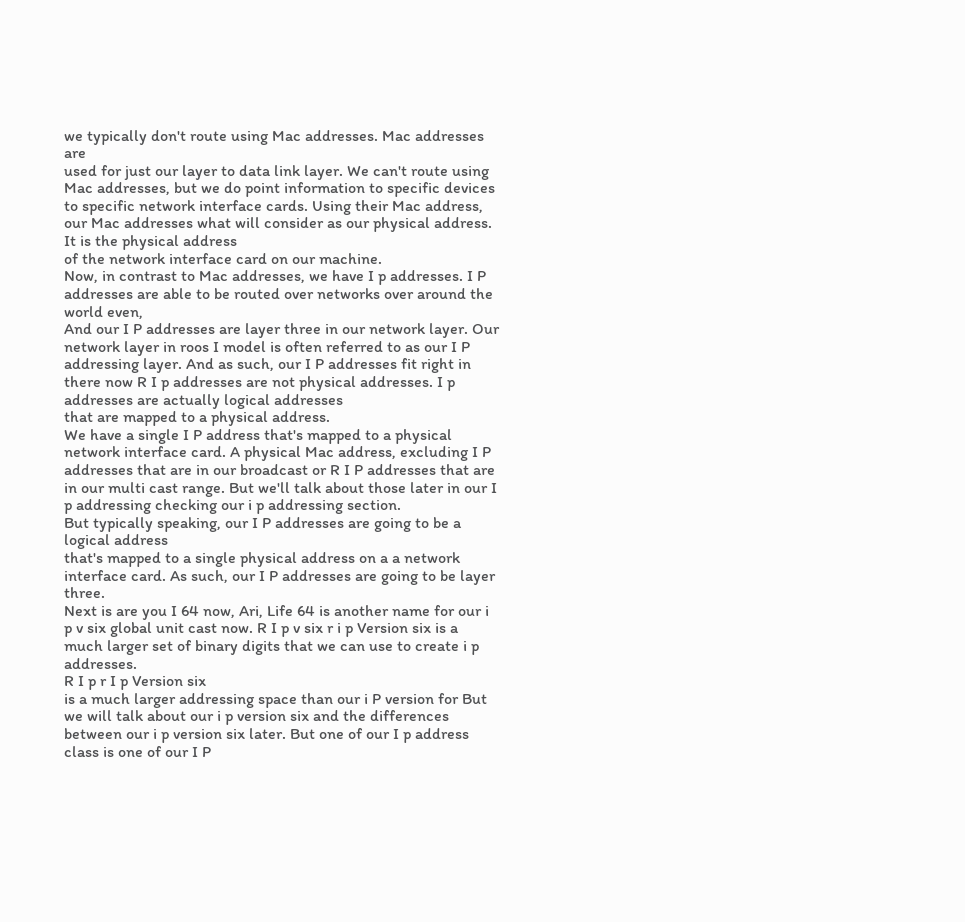we typically don't route using Mac addresses. Mac addresses are
used for just our layer to data link layer. We can't route using Mac addresses, but we do point information to specific devices to specific network interface cards. Using their Mac address, our Mac addresses what will consider as our physical address. It is the physical address
of the network interface card on our machine.
Now, in contrast to Mac addresses, we have I p addresses. I P addresses are able to be routed over networks over around the world even,
And our I P addresses are layer three in our network layer. Our network layer in roos I model is often referred to as our I P addressing layer. And as such, our I P addresses fit right in there now R I p addresses are not physical addresses. I p addresses are actually logical addresses
that are mapped to a physical address.
We have a single I P address that's mapped to a physical network interface card. A physical Mac address, excluding I P addresses that are in our broadcast or R I P addresses that are in our multi cast range. But we'll talk about those later in our I p addressing checking our i p addressing section.
But typically speaking, our I P addresses are going to be a logical address
that's mapped to a single physical address on a a network interface card. As such, our I P addresses are going to be layer three.
Next is are you I 64 now, Ari, Life 64 is another name for our i p v six global unit cast now. R I p v six r i p Version six is a much larger set of binary digits that we can use to create i p addresses.
R I p r I p Version six
is a much larger addressing space than our i P version for But we will talk about our i p version six and the differences between our i p version six later. But one of our I p address class is one of our I P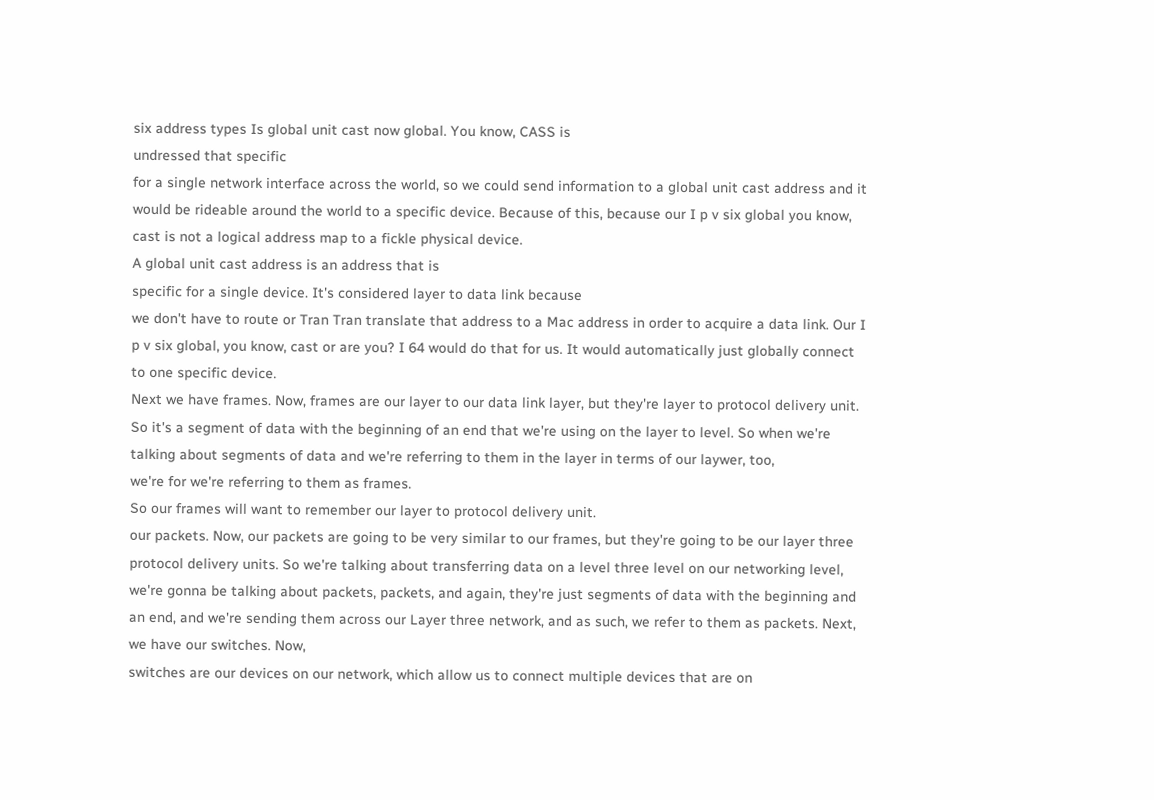six address types Is global unit cast now global. You know, CASS is
undressed that specific
for a single network interface across the world, so we could send information to a global unit cast address and it would be rideable around the world to a specific device. Because of this, because our I p v six global you know, cast is not a logical address map to a fickle physical device.
A global unit cast address is an address that is
specific for a single device. It's considered layer to data link because
we don't have to route or Tran Tran translate that address to a Mac address in order to acquire a data link. Our I p v six global, you know, cast or are you? I 64 would do that for us. It would automatically just globally connect to one specific device.
Next we have frames. Now, frames are our layer to our data link layer, but they're layer to protocol delivery unit. So it's a segment of data with the beginning of an end that we're using on the layer to level. So when we're talking about segments of data and we're referring to them in the layer in terms of our laywer, too,
we're for we're referring to them as frames.
So our frames will want to remember our layer to protocol delivery unit.
our packets. Now, our packets are going to be very similar to our frames, but they're going to be our layer three protocol delivery units. So we're talking about transferring data on a level three level on our networking level,
we're gonna be talking about packets, packets, and again, they're just segments of data with the beginning and an end, and we're sending them across our Layer three network, and as such, we refer to them as packets. Next, we have our switches. Now,
switches are our devices on our network, which allow us to connect multiple devices that are on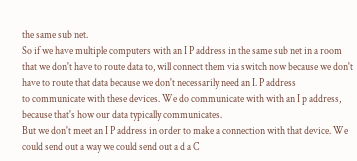the same sub net.
So if we have multiple computers with an I P address in the same sub net in a room that we don't have to route data to, will connect them via switch now because we don't have to route that data because we don't necessarily need an I. P address
to communicate with these devices. We do communicate with with an I p address, because that's how our data typically communicates.
But we don't meet an I P address in order to make a connection with that device. We could send out a way we could send out a d a C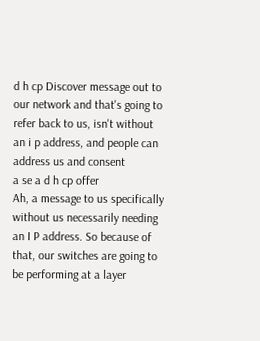d h cp Discover message out to our network and that's going to refer back to us, isn't without an i p address, and people can address us and consent
a se a d h cp offer
Ah, a message to us specifically without us necessarily needing an I P address. So because of that, our switches are going to be performing at a layer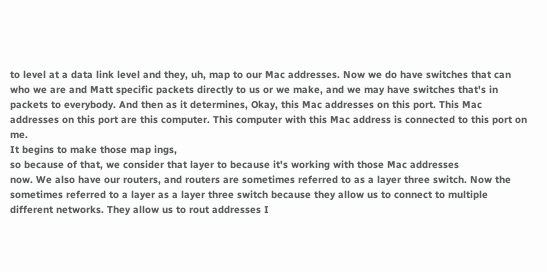to level at a data link level and they, uh, map to our Mac addresses. Now we do have switches that can
who we are and Matt specific packets directly to us or we make, and we may have switches that's in packets to everybody. And then as it determines, Okay, this Mac addresses on this port. This Mac addresses on this port are this computer. This computer with this Mac address is connected to this port on me.
It begins to make those map ings,
so because of that, we consider that layer to because it's working with those Mac addresses
now. We also have our routers, and routers are sometimes referred to as a layer three switch. Now the sometimes referred to a layer as a layer three switch because they allow us to connect to multiple different networks. They allow us to rout addresses I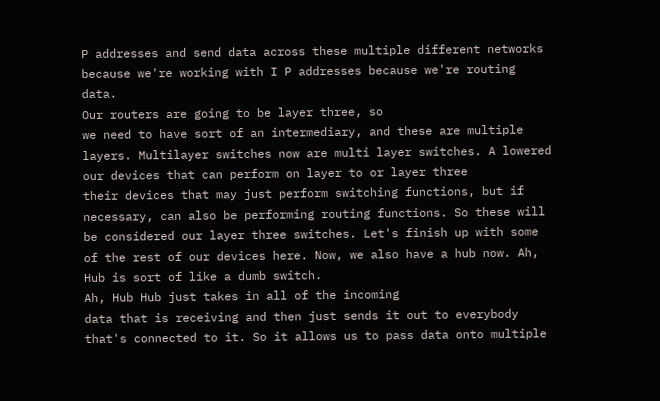P addresses and send data across these multiple different networks
because we're working with I P addresses because we're routing data.
Our routers are going to be layer three, so
we need to have sort of an intermediary, and these are multiple layers. Multilayer switches now are multi layer switches. A lowered our devices that can perform on layer to or layer three
their devices that may just perform switching functions, but if necessary, can also be performing routing functions. So these will be considered our layer three switches. Let's finish up with some of the rest of our devices here. Now, we also have a hub now. Ah, Hub is sort of like a dumb switch.
Ah, Hub Hub just takes in all of the incoming
data that is receiving and then just sends it out to everybody that's connected to it. So it allows us to pass data onto multiple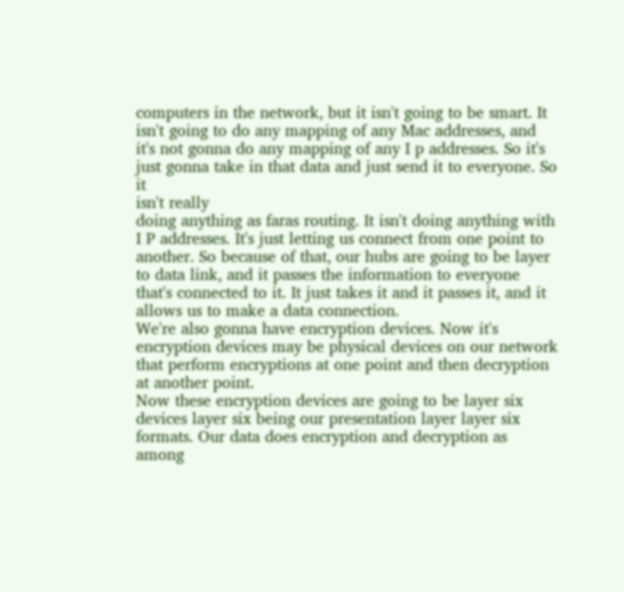computers in the network, but it isn't going to be smart. It isn't going to do any mapping of any Mac addresses, and it's not gonna do any mapping of any I p addresses. So it's just gonna take in that data and just send it to everyone. So it
isn't really
doing anything as faras routing. It isn't doing anything with I P addresses. It's just letting us connect from one point to another. So because of that, our hubs are going to be layer to data link, and it passes the information to everyone that's connected to it. It just takes it and it passes it, and it allows us to make a data connection.
We're also gonna have encryption devices. Now it's encryption devices may be physical devices on our network that perform encryptions at one point and then decryption at another point.
Now these encryption devices are going to be layer six devices layer six being our presentation layer layer six formats. Our data does encryption and decryption as among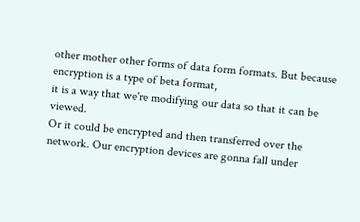other mother other forms of data form formats. But because encryption is a type of beta format,
it is a way that we're modifying our data so that it can be viewed.
Or it could be encrypted and then transferred over the network. Our encryption devices are gonna fall under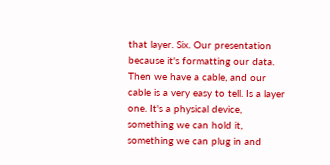that layer. Six. Our presentation because it's formatting our data.
Then we have a cable, and our cable is a very easy to tell. Is a layer one. It's a physical device,
something we can hold it, something we can plug in and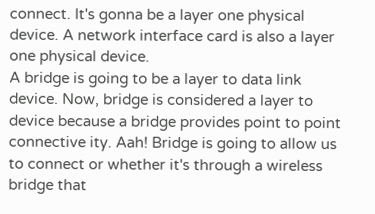connect. It's gonna be a layer one physical device. A network interface card is also a layer one physical device.
A bridge is going to be a layer to data link device. Now, bridge is considered a layer to device because a bridge provides point to point connective ity. Aah! Bridge is going to allow us to connect or whether it's through a wireless bridge that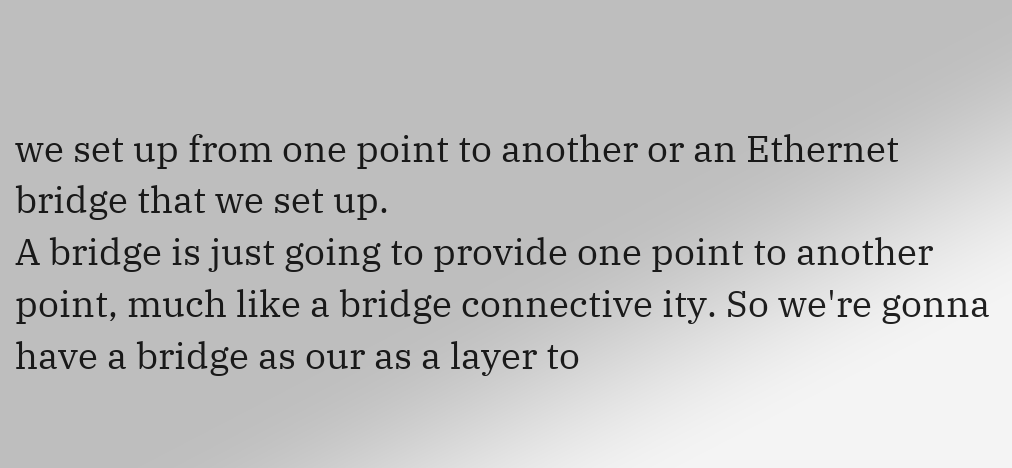we set up from one point to another or an Ethernet bridge that we set up.
A bridge is just going to provide one point to another point, much like a bridge connective ity. So we're gonna have a bridge as our as a layer to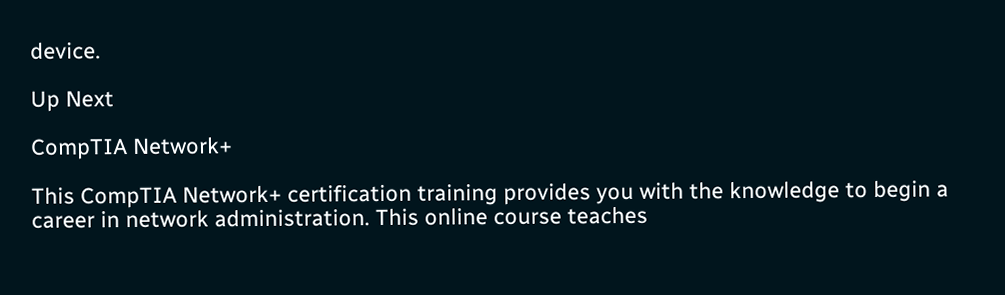device.

Up Next

CompTIA Network+

This CompTIA Network+ certification training provides you with the knowledge to begin a career in network administration. This online course teaches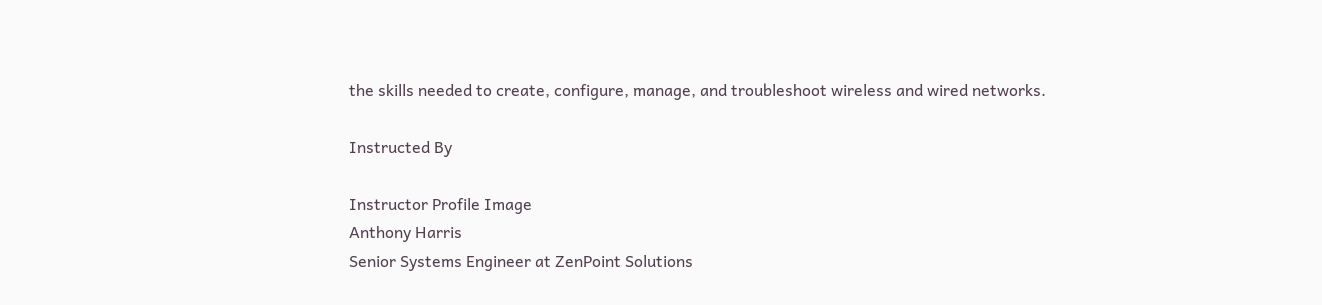the skills needed to create, configure, manage, and troubleshoot wireless and wired networks.

Instructed By

Instructor Profile Image
Anthony Harris
Senior Systems Engineer at ZenPoint Solutions